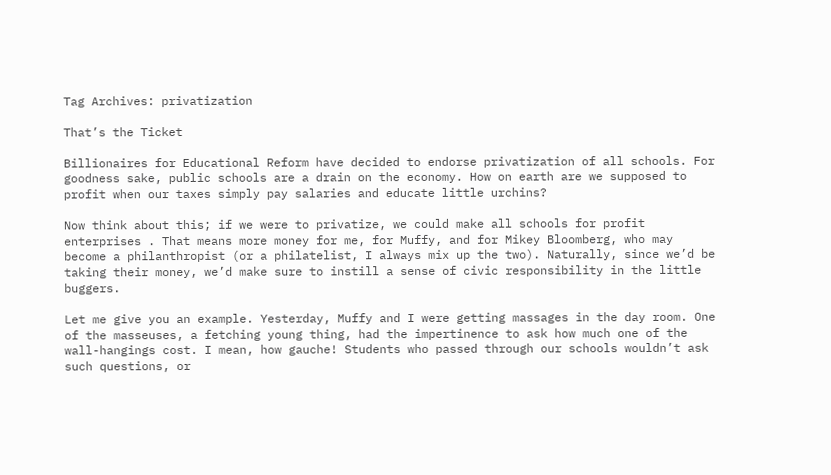Tag Archives: privatization

That’s the Ticket

Billionaires for Educational Reform have decided to endorse privatization of all schools. For goodness sake, public schools are a drain on the economy. How on earth are we supposed to profit when our taxes simply pay salaries and educate little urchins?

Now think about this; if we were to privatize, we could make all schools for profit enterprises . That means more money for me, for Muffy, and for Mikey Bloomberg, who may become a philanthropist (or a philatelist, I always mix up the two). Naturally, since we’d be taking their money, we’d make sure to instill a sense of civic responsibility in the little buggers.

Let me give you an example. Yesterday, Muffy and I were getting massages in the day room. One of the masseuses, a fetching young thing, had the impertinence to ask how much one of the wall-hangings cost. I mean, how gauche! Students who passed through our schools wouldn’t ask such questions, or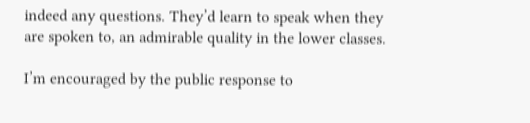indeed any questions. They’d learn to speak when they are spoken to, an admirable quality in the lower classes.

I’m encouraged by the public response to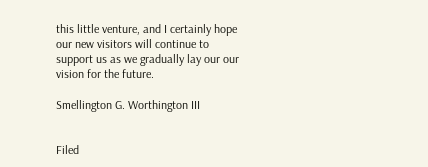this little venture, and I certainly hope our new visitors will continue to support us as we gradually lay our our vision for the future.

Smellington G. Worthington III


Filed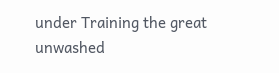under Training the great unwashed